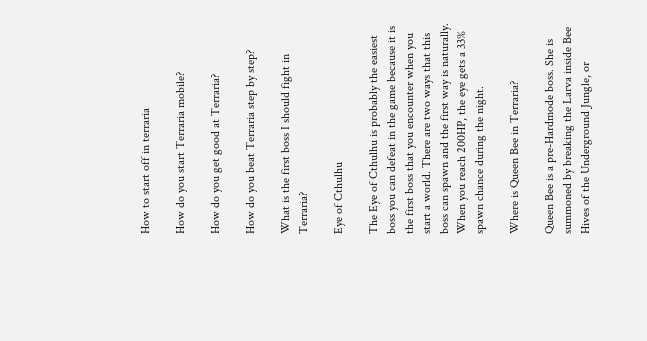How to start off in terraria

How do you start Terraria mobile?

How do you get good at Terraria?

How do you beat Terraria step by step?

What is the first boss I should fight in Terraria?

Eye of Cthulhu

The Eye of Cthulhu is probably the easiest boss you can defeat in the game because it is the first boss that you encounter when you start a world. There are two ways that this boss can spawn and the first way is naturally. When you reach 200HP, the eye gets a 33% spawn chance during the night.

Where is Queen Bee in Terraria?

Queen Bee is a pre-Hardmode boss. She is summoned by breaking the Larva inside Bee Hives of the Underground Jungle, or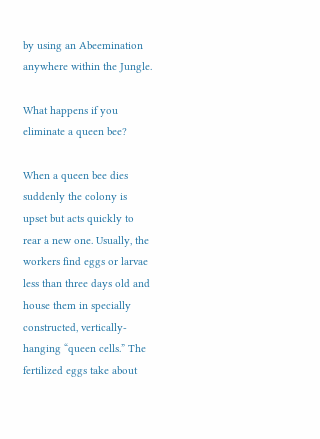by using an Abeemination anywhere within the Jungle.

What happens if you eliminate a queen bee?

When a queen bee dies suddenly the colony is upset but acts quickly to rear a new one. Usually, the workers find eggs or larvae less than three days old and house them in specially constructed, vertically-hanging “queen cells.” The fertilized eggs take about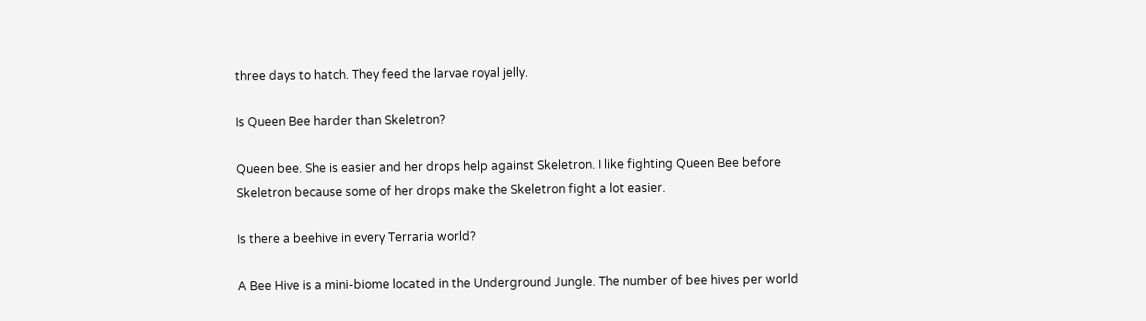three days to hatch. They feed the larvae royal jelly.

Is Queen Bee harder than Skeletron?

Queen bee. She is easier and her drops help against Skeletron. I like fighting Queen Bee before Skeletron because some of her drops make the Skeletron fight a lot easier.

Is there a beehive in every Terraria world?

A Bee Hive is a mini-biome located in the Underground Jungle. The number of bee hives per world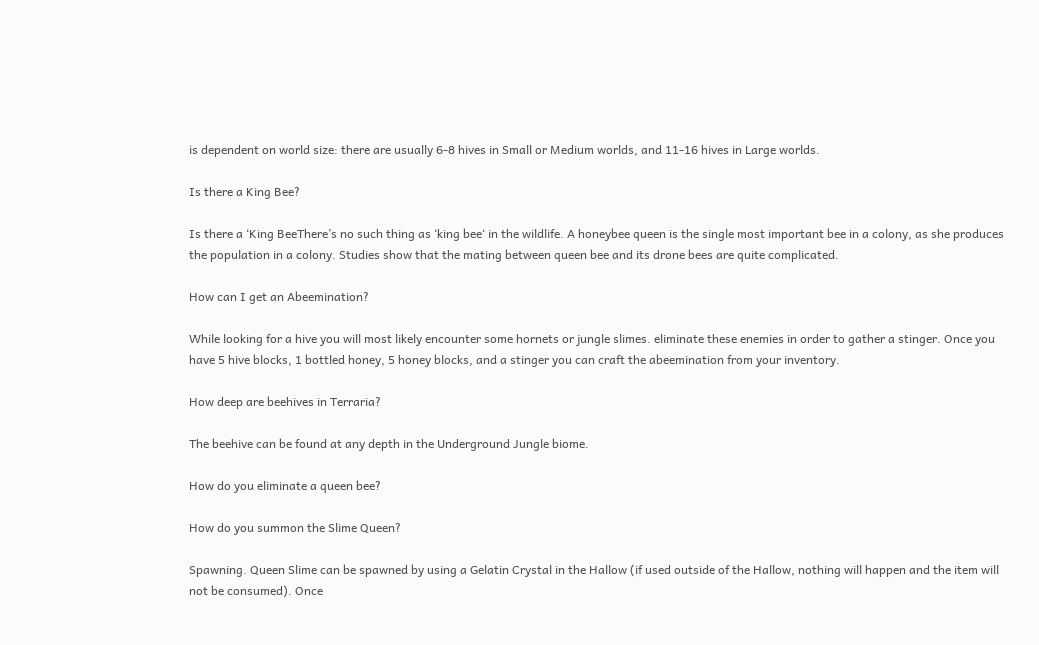is dependent on world size: there are usually 6-8 hives in Small or Medium worlds, and 11-16 hives in Large worlds.

Is there a King Bee?

Is there a ‘King BeeThere’s no such thing as ‘king bee‘ in the wildlife. A honeybee queen is the single most important bee in a colony, as she produces the population in a colony. Studies show that the mating between queen bee and its drone bees are quite complicated.

How can I get an Abeemination?

While looking for a hive you will most likely encounter some hornets or jungle slimes. eliminate these enemies in order to gather a stinger. Once you have 5 hive blocks, 1 bottled honey, 5 honey blocks, and a stinger you can craft the abeemination from your inventory.

How deep are beehives in Terraria?

The beehive can be found at any depth in the Underground Jungle biome.

How do you eliminate a queen bee?

How do you summon the Slime Queen?

Spawning. Queen Slime can be spawned by using a Gelatin Crystal in the Hallow (if used outside of the Hallow, nothing will happen and the item will not be consumed). Once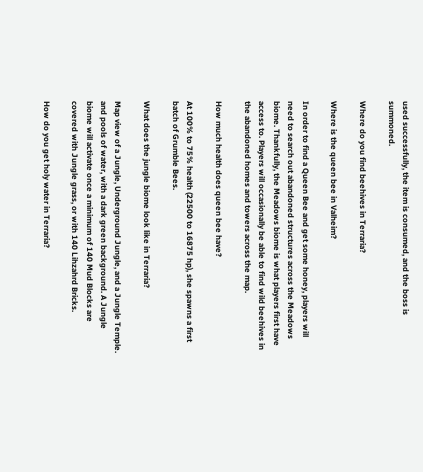used successfully, the item is consumed, and the boss is summoned.

Where do you find beehives in Terraria?

Where is the queen bee in Valheim?

In order to find a Queen Bee and get some honey, players will need to search out abandoned structures across the Meadows biome. Thankfully, the Meadows biome is what players first have access to. Players will occasionally be able to find wild beehives in the abandoned homes and towers across the map.

How much health does queen bee have?

At 100% to 75% health (22500 to 16875 hp), she spawns a first batch of Grumble Bees.

What does the jungle biome look like in Terraria?

Map view of a Jungle, Underground Jungle, and a Jungle Temple. and pools of water, with a dark green background. A Jungle biome will activate once a minimum of 140 Mud Blocks are covered with Jungle grass, or with 140 Lihzahrd Bricks.

How do you get holy water in Terraria?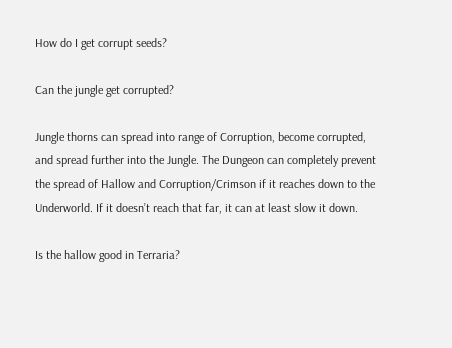How do I get corrupt seeds?

Can the jungle get corrupted?

Jungle thorns can spread into range of Corruption, become corrupted, and spread further into the Jungle. The Dungeon can completely prevent the spread of Hallow and Corruption/Crimson if it reaches down to the Underworld. If it doesn’t reach that far, it can at least slow it down.

Is the hallow good in Terraria?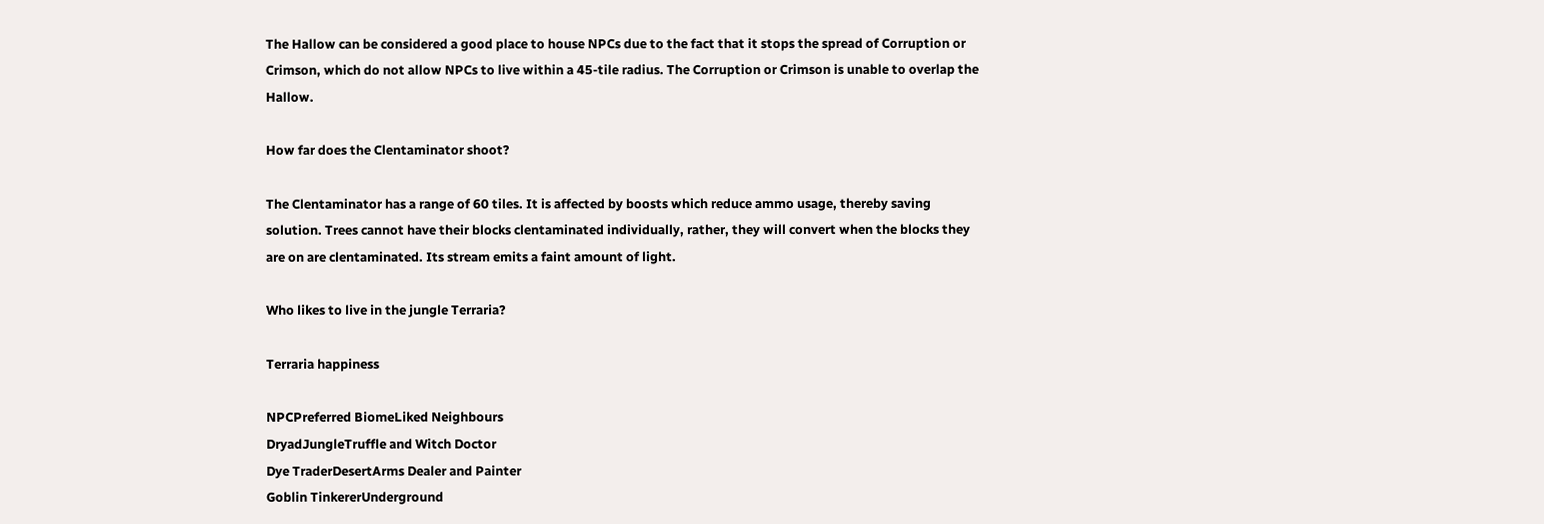The Hallow can be considered a good place to house NPCs due to the fact that it stops the spread of Corruption or Crimson, which do not allow NPCs to live within a 45-tile radius. The Corruption or Crimson is unable to overlap the Hallow.

How far does the Clentaminator shoot?

The Clentaminator has a range of 60 tiles. It is affected by boosts which reduce ammo usage, thereby saving solution. Trees cannot have their blocks clentaminated individually, rather, they will convert when the blocks they are on are clentaminated. Its stream emits a faint amount of light.

Who likes to live in the jungle Terraria?

Terraria happiness

NPCPreferred BiomeLiked Neighbours
DryadJungleTruffle and Witch Doctor
Dye TraderDesertArms Dealer and Painter
Goblin TinkererUnderground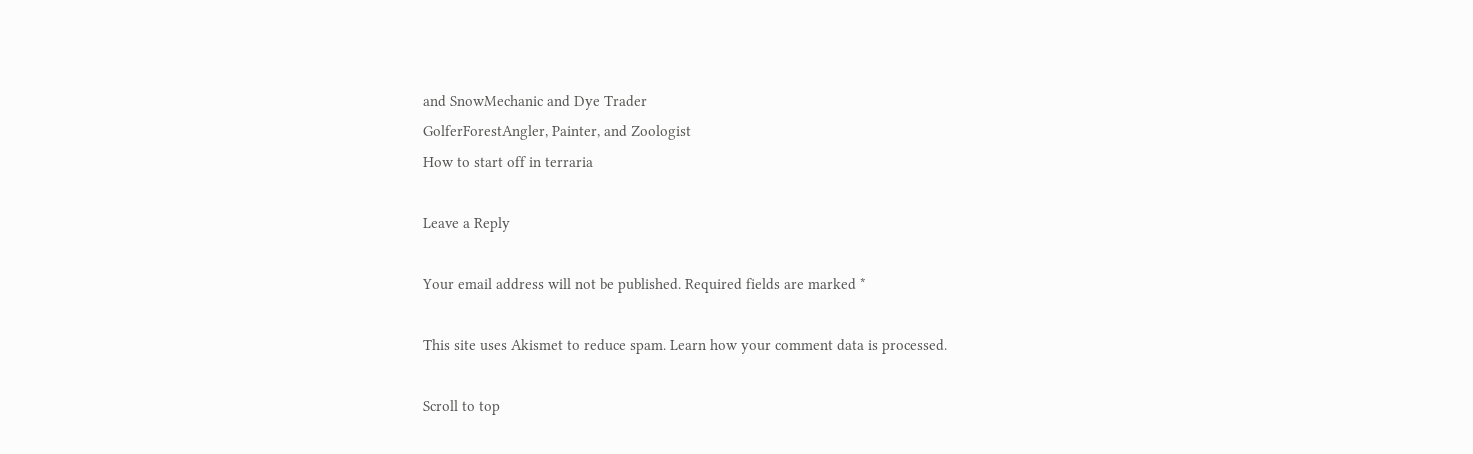and SnowMechanic and Dye Trader
GolferForestAngler, Painter, and Zoologist
How to start off in terraria

Leave a Reply

Your email address will not be published. Required fields are marked *

This site uses Akismet to reduce spam. Learn how your comment data is processed.

Scroll to top